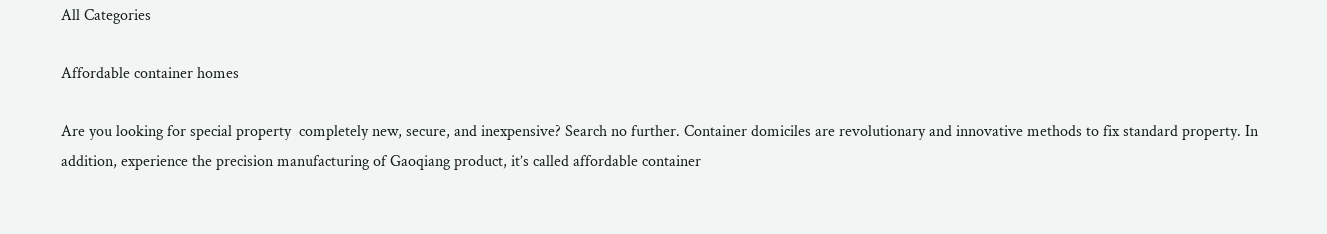All Categories

Affordable container homes

Are you looking for special property  completely new, secure, and inexpensive? Search no further. Container domiciles are revolutionary and innovative methods to fix standard property. In addition, experience the precision manufacturing of Gaoqiang product, it’s called affordable container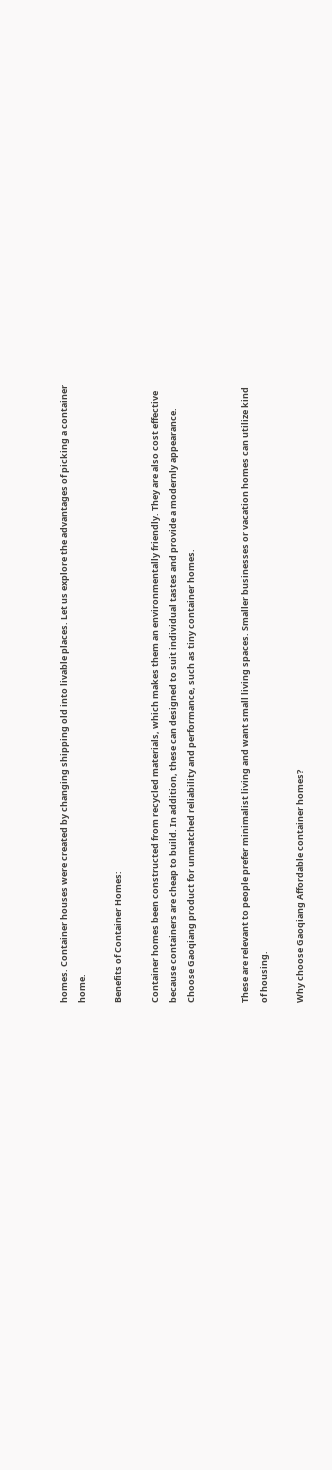homes. Container houses were created by changing shipping old into livable places. Let us explore the advantages of picking a container home.

Benefits of Container Homes:

Container homes been constructed from recycled materials, which makes them an environmentally friendly. They are also cost effective because containers are cheap to build. In addition, these can designed to suit individual tastes and provide a modernly appearance. Choose Gaoqiang product for unmatched reliability and performance, such as tiny container homes.


These are relevant to people prefer minimalist living and want small living spaces. Smaller businesses or vacation homes can utilize kind of housing.

Why choose Gaoqiang Affordable container homes?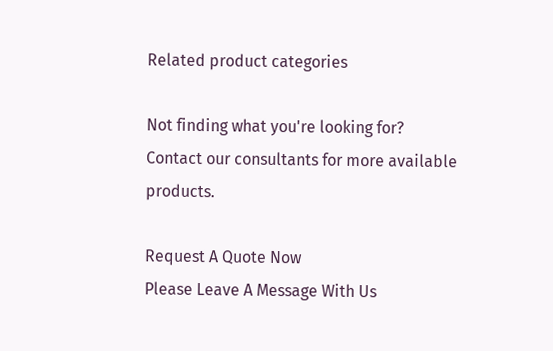Related product categories

Not finding what you're looking for?
Contact our consultants for more available products.

Request A Quote Now
Please Leave A Message With Us